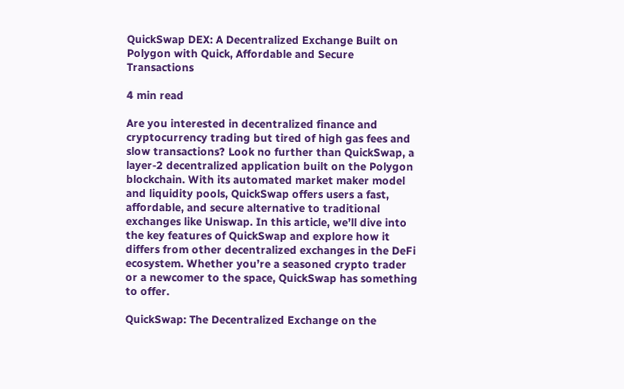QuickSwap DEX: A Decentralized Exchange Built on Polygon with Quick, Affordable and Secure Transactions

4 min read

Are you interested in decentralized finance and cryptocurrency trading but tired of high gas fees and slow transactions? Look no further than QuickSwap, a layer-2 decentralized application built on the Polygon blockchain. With its automated market maker model and liquidity pools, QuickSwap offers users a fast, affordable, and secure alternative to traditional exchanges like Uniswap. In this article, we’ll dive into the key features of QuickSwap and explore how it differs from other decentralized exchanges in the DeFi ecosystem. Whether you’re a seasoned crypto trader or a newcomer to the space, QuickSwap has something to offer.

QuickSwap: The Decentralized Exchange on the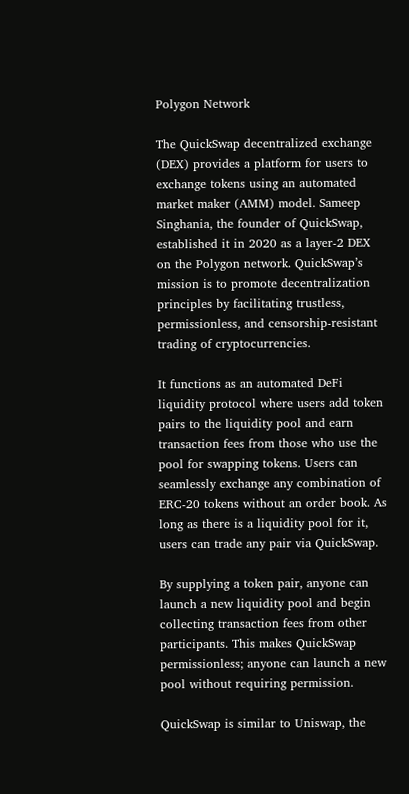Polygon Network

The QuickSwap decentralized exchange (DEX) provides a platform for users to exchange tokens using an automated market maker (AMM) model. Sameep Singhania, the founder of QuickSwap, established it in 2020 as a layer-2 DEX on the Polygon network. QuickSwap’s mission is to promote decentralization principles by facilitating trustless, permissionless, and censorship-resistant trading of cryptocurrencies.

It functions as an automated DeFi liquidity protocol where users add token pairs to the liquidity pool and earn transaction fees from those who use the pool for swapping tokens. Users can seamlessly exchange any combination of ERC-20 tokens without an order book. As long as there is a liquidity pool for it, users can trade any pair via QuickSwap.

By supplying a token pair, anyone can launch a new liquidity pool and begin collecting transaction fees from other participants. This makes QuickSwap permissionless; anyone can launch a new pool without requiring permission.

QuickSwap is similar to Uniswap, the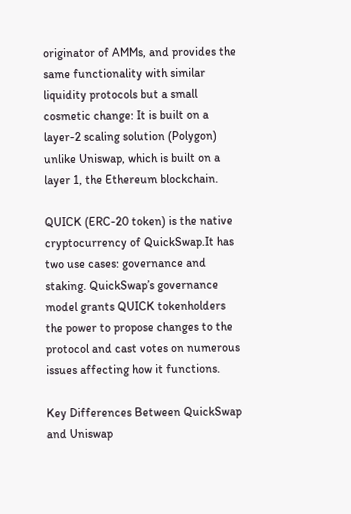originator of AMMs, and provides the same functionality with similar liquidity protocols but a small cosmetic change: It is built on a layer-2 scaling solution (Polygon) unlike Uniswap, which is built on a layer 1, the Ethereum blockchain.

QUICK (ERC-20 token) is the native cryptocurrency of QuickSwap.It has two use cases: governance and staking. QuickSwap’s governance model grants QUICK tokenholders the power to propose changes to the protocol and cast votes on numerous issues affecting how it functions.

Key Differences Between QuickSwap and Uniswap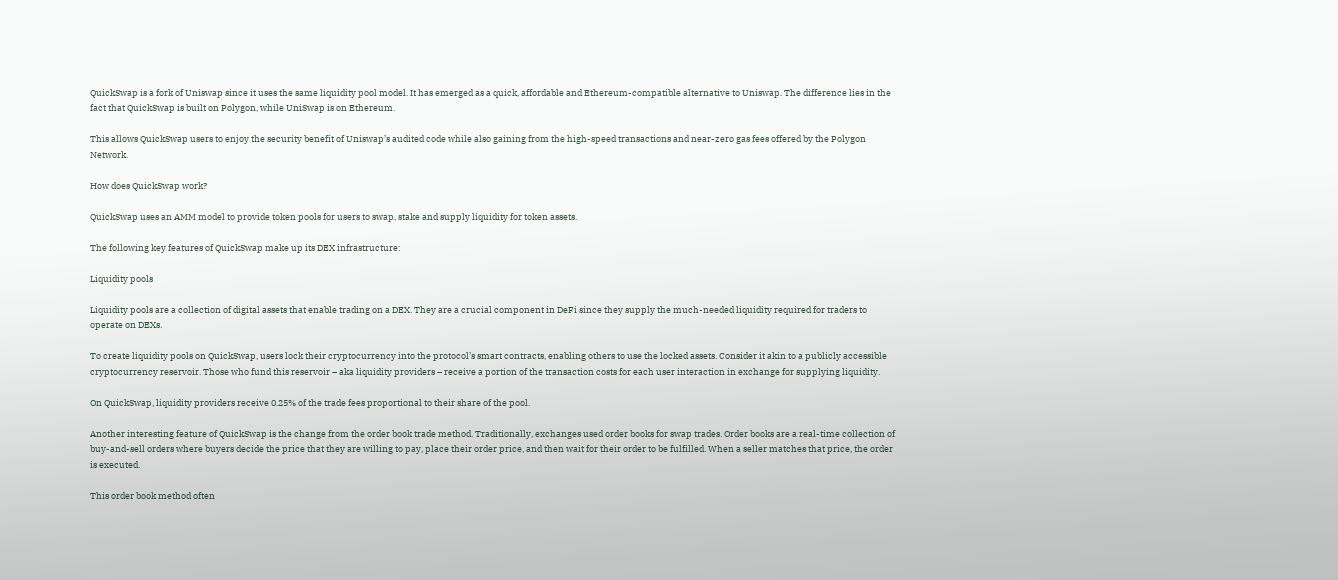QuickSwap is a fork of Uniswap since it uses the same liquidity pool model. It has emerged as a quick, affordable and Ethereum-compatible alternative to Uniswap. The difference lies in the fact that QuickSwap is built on Polygon, while UniSwap is on Ethereum.

This allows QuickSwap users to enjoy the security benefit of Uniswap’s audited code while also gaining from the high-speed transactions and near-zero gas fees offered by the Polygon Network.

How does QuickSwap work?

QuickSwap uses an AMM model to provide token pools for users to swap, stake and supply liquidity for token assets.

The following key features of QuickSwap make up its DEX infrastructure:

Liquidity pools

Liquidity pools are a collection of digital assets that enable trading on a DEX. They are a crucial component in DeFi since they supply the much-needed liquidity required for traders to operate on DEXs.

To create liquidity pools on QuickSwap, users lock their cryptocurrency into the protocol’s smart contracts, enabling others to use the locked assets. Consider it akin to a publicly accessible cryptocurrency reservoir. Those who fund this reservoir – aka liquidity providers – receive a portion of the transaction costs for each user interaction in exchange for supplying liquidity.

On QuickSwap, liquidity providers receive 0.25% of the trade fees proportional to their share of the pool.

Another interesting feature of QuickSwap is the change from the order book trade method. Traditionally, exchanges used order books for swap trades. Order books are a real-time collection of buy-and-sell orders where buyers decide the price that they are willing to pay, place their order price, and then wait for their order to be fulfilled. When a seller matches that price, the order is executed.

This order book method often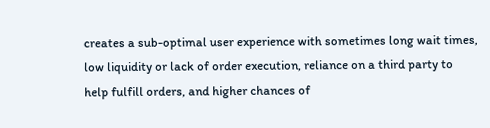creates a sub-optimal user experience with sometimes long wait times, low liquidity or lack of order execution, reliance on a third party to help fulfill orders, and higher chances of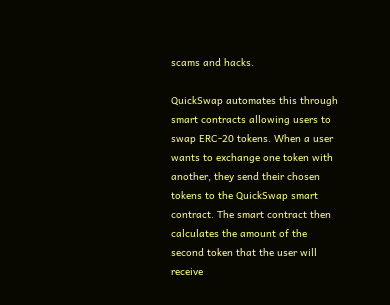scams and hacks.

QuickSwap automates this through smart contracts allowing users to swap ERC-20 tokens. When a user wants to exchange one token with another, they send their chosen tokens to the QuickSwap smart contract. The smart contract then calculates the amount of the second token that the user will receive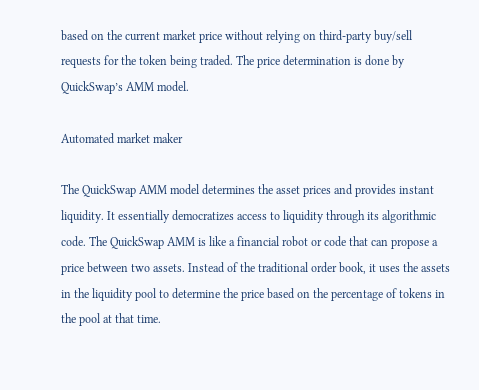based on the current market price without relying on third-party buy/sell requests for the token being traded. The price determination is done by QuickSwap’s AMM model.

Automated market maker

The QuickSwap AMM model determines the asset prices and provides instant liquidity. It essentially democratizes access to liquidity through its algorithmic code. The QuickSwap AMM is like a financial robot or code that can propose a price between two assets. Instead of the traditional order book, it uses the assets in the liquidity pool to determine the price based on the percentage of tokens in the pool at that time.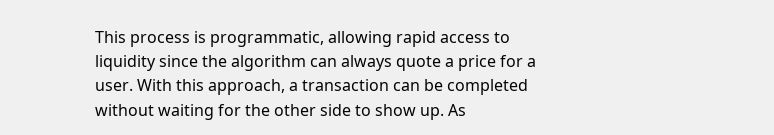This process is programmatic, allowing rapid access to liquidity since the algorithm can always quote a price for a user. With this approach, a transaction can be completed without waiting for the other side to show up. As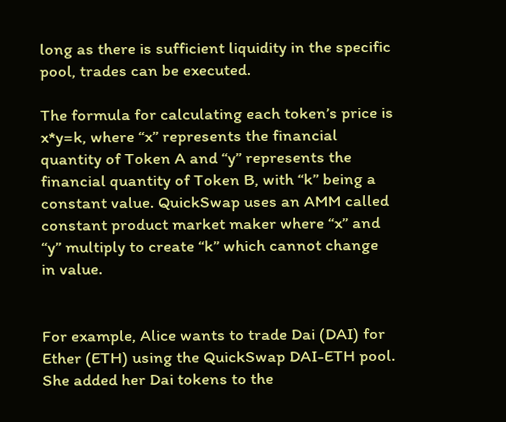long as there is sufficient liquidity in the specific pool, trades can be executed.

The formula for calculating each token’s price is x*y=k, where “x” represents the financial quantity of Token A and “y” represents the financial quantity of Token B, with “k” being a constant value. QuickSwap uses an AMM called constant product market maker where “x” and “y” multiply to create “k” which cannot change in value.


For example, Alice wants to trade Dai (DAI) for Ether (ETH) using the QuickSwap DAI-ETH pool. She added her Dai tokens to the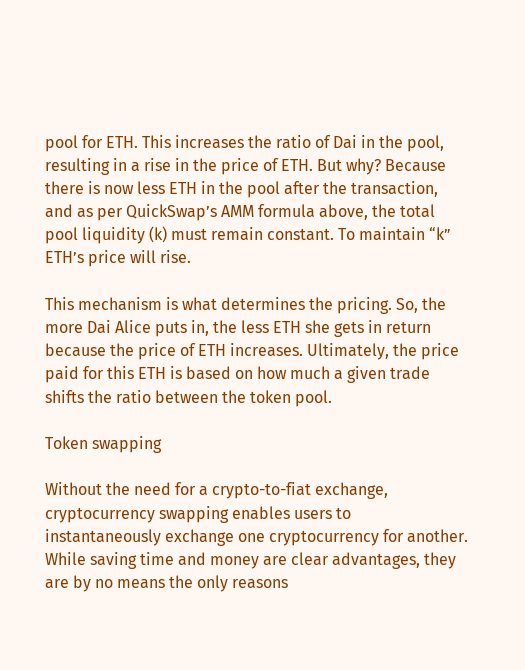pool for ETH. This increases the ratio of Dai in the pool, resulting in a rise in the price of ETH. But why? Because there is now less ETH in the pool after the transaction, and as per QuickSwap’s AMM formula above, the total pool liquidity (k) must remain constant. To maintain “k” ETH’s price will rise.

This mechanism is what determines the pricing. So, the more Dai Alice puts in, the less ETH she gets in return because the price of ETH increases. Ultimately, the price paid for this ETH is based on how much a given trade shifts the ratio between the token pool.

Token swapping

Without the need for a crypto-to-fiat exchange, cryptocurrency swapping enables users to instantaneously exchange one cryptocurrency for another. While saving time and money are clear advantages, they are by no means the only reasons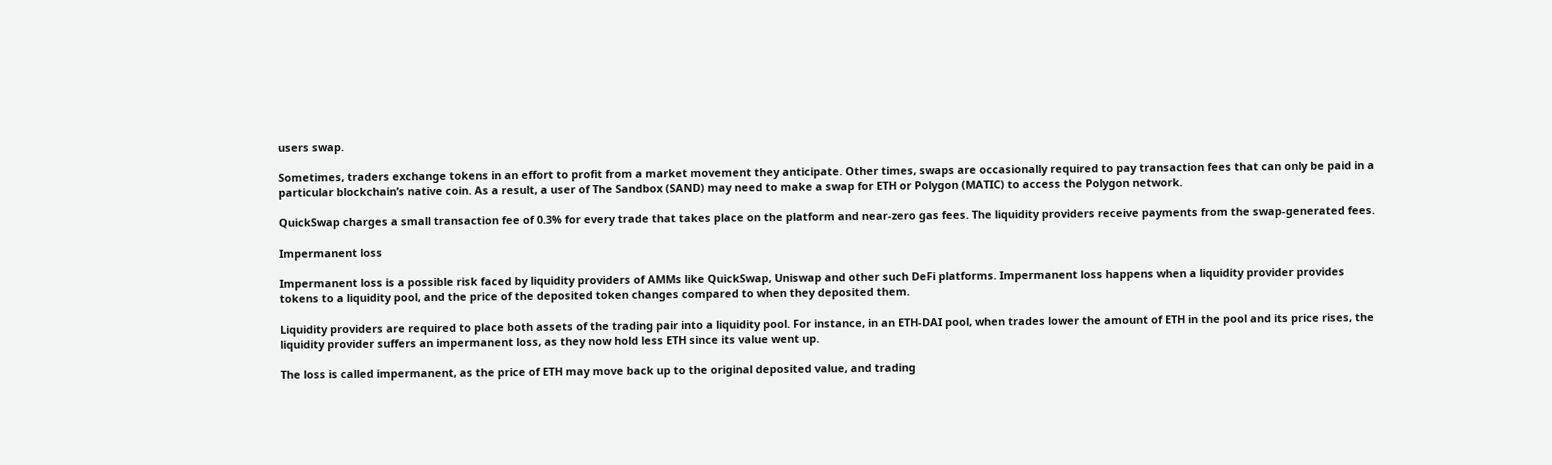users swap.

Sometimes, traders exchange tokens in an effort to profit from a market movement they anticipate. Other times, swaps are occasionally required to pay transaction fees that can only be paid in a particular blockchain’s native coin. As a result, a user of The Sandbox (SAND) may need to make a swap for ETH or Polygon (MATIC) to access the Polygon network.

QuickSwap charges a small transaction fee of 0.3% for every trade that takes place on the platform and near-zero gas fees. The liquidity providers receive payments from the swap-generated fees.

Impermanent loss

Impermanent loss is a possible risk faced by liquidity providers of AMMs like QuickSwap, Uniswap and other such DeFi platforms. Impermanent loss happens when a liquidity provider provides tokens to a liquidity pool, and the price of the deposited token changes compared to when they deposited them.

Liquidity providers are required to place both assets of the trading pair into a liquidity pool. For instance, in an ETH-DAI pool, when trades lower the amount of ETH in the pool and its price rises, the liquidity provider suffers an impermanent loss, as they now hold less ETH since its value went up.

The loss is called impermanent, as the price of ETH may move back up to the original deposited value, and trading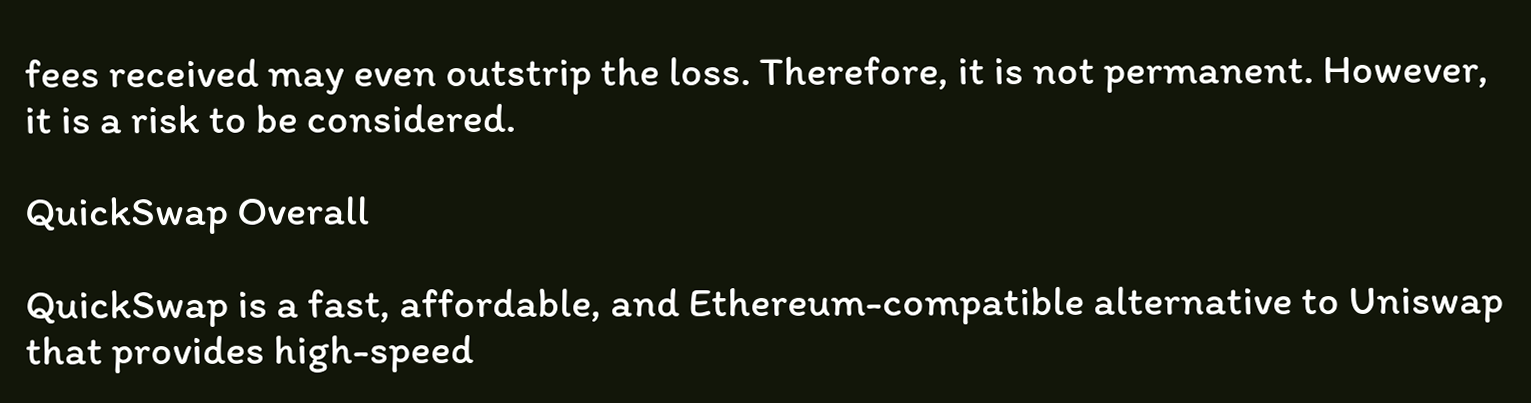fees received may even outstrip the loss. Therefore, it is not permanent. However, it is a risk to be considered.

QuickSwap Overall

QuickSwap is a fast, affordable, and Ethereum-compatible alternative to Uniswap that provides high-speed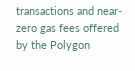transactions and near-zero gas fees offered by the Polygon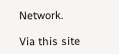Network.

Via this site